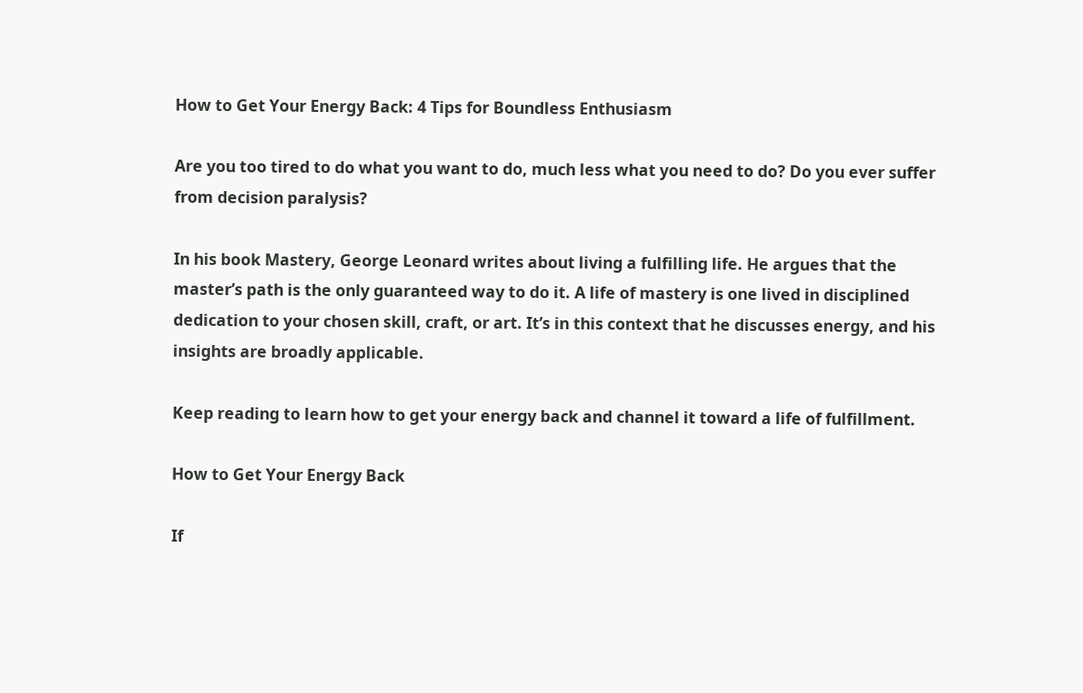How to Get Your Energy Back: 4 Tips for Boundless Enthusiasm

Are you too tired to do what you want to do, much less what you need to do? Do you ever suffer from decision paralysis?

In his book Mastery, George Leonard writes about living a fulfilling life. He argues that the master’s path is the only guaranteed way to do it. A life of mastery is one lived in disciplined dedication to your chosen skill, craft, or art. It’s in this context that he discusses energy, and his insights are broadly applicable.

Keep reading to learn how to get your energy back and channel it toward a life of fulfillment.

How to Get Your Energy Back

If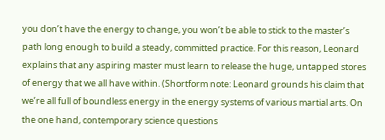you don’t have the energy to change, you won’t be able to stick to the master’s path long enough to build a steady, committed practice. For this reason, Leonard explains that any aspiring master must learn to release the huge, untapped stores of energy that we all have within. (Shortform note: Leonard grounds his claim that we’re all full of boundless energy in the energy systems of various martial arts. On the one hand, contemporary science questions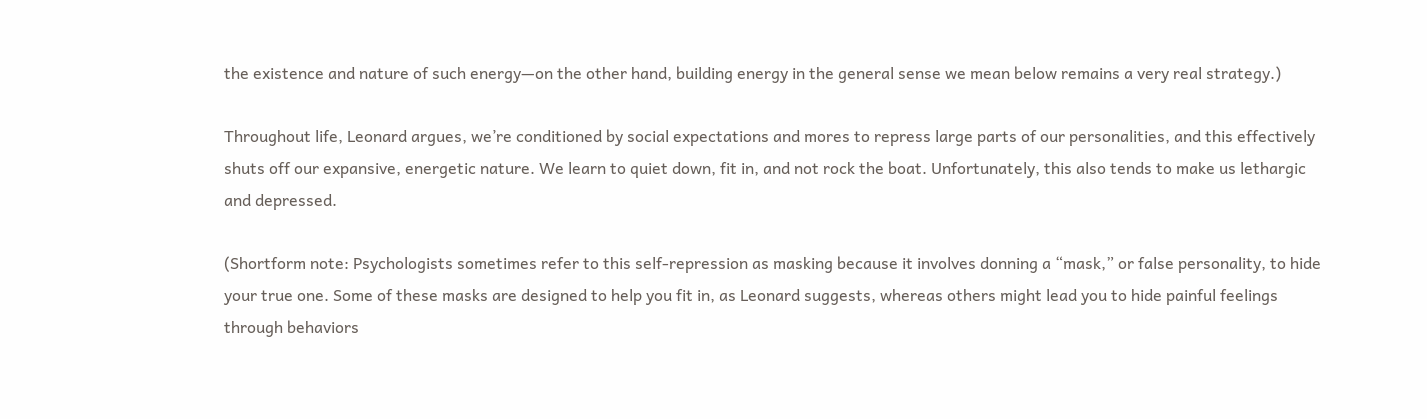the existence and nature of such energy—on the other hand, building energy in the general sense we mean below remains a very real strategy.)

Throughout life, Leonard argues, we’re conditioned by social expectations and mores to repress large parts of our personalities, and this effectively shuts off our expansive, energetic nature. We learn to quiet down, fit in, and not rock the boat. Unfortunately, this also tends to make us lethargic and depressed.

(Shortform note: Psychologists sometimes refer to this self-repression as masking because it involves donning a “mask,” or false personality, to hide your true one. Some of these masks are designed to help you fit in, as Leonard suggests, whereas others might lead you to hide painful feelings through behaviors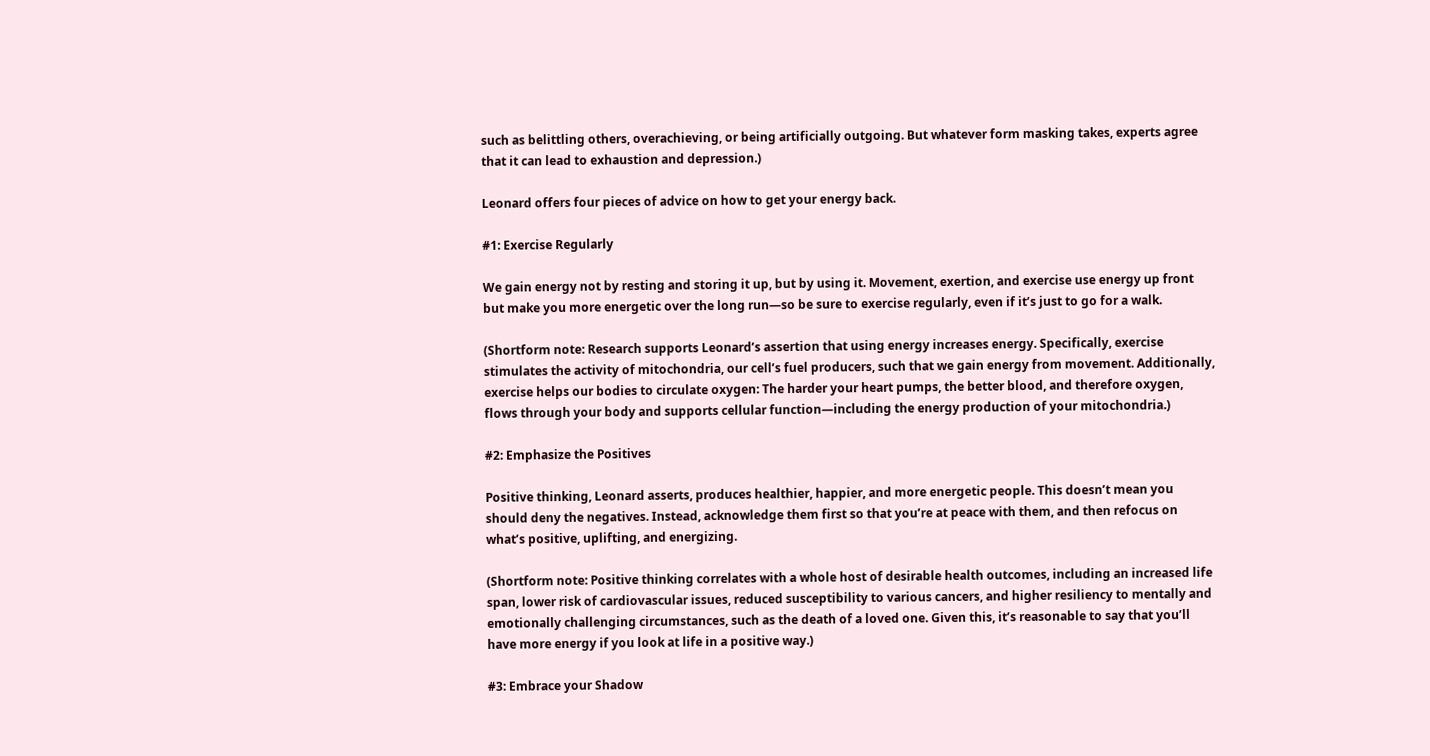such as belittling others, overachieving, or being artificially outgoing. But whatever form masking takes, experts agree that it can lead to exhaustion and depression.)

Leonard offers four pieces of advice on how to get your energy back.

#1: Exercise Regularly

We gain energy not by resting and storing it up, but by using it. Movement, exertion, and exercise use energy up front but make you more energetic over the long run—so be sure to exercise regularly, even if it’s just to go for a walk.

(Shortform note: Research supports Leonard’s assertion that using energy increases energy. Specifically, exercise stimulates the activity of mitochondria, our cell’s fuel producers, such that we gain energy from movement. Additionally, exercise helps our bodies to circulate oxygen: The harder your heart pumps, the better blood, and therefore oxygen, flows through your body and supports cellular function—including the energy production of your mitochondria.)

#2: Emphasize the Positives

Positive thinking, Leonard asserts, produces healthier, happier, and more energetic people. This doesn’t mean you should deny the negatives. Instead, acknowledge them first so that you’re at peace with them, and then refocus on what’s positive, uplifting, and energizing.

(Shortform note: Positive thinking correlates with a whole host of desirable health outcomes, including an increased life span, lower risk of cardiovascular issues, reduced susceptibility to various cancers, and higher resiliency to mentally and emotionally challenging circumstances, such as the death of a loved one. Given this, it’s reasonable to say that you’ll have more energy if you look at life in a positive way.)

#3: Embrace your Shadow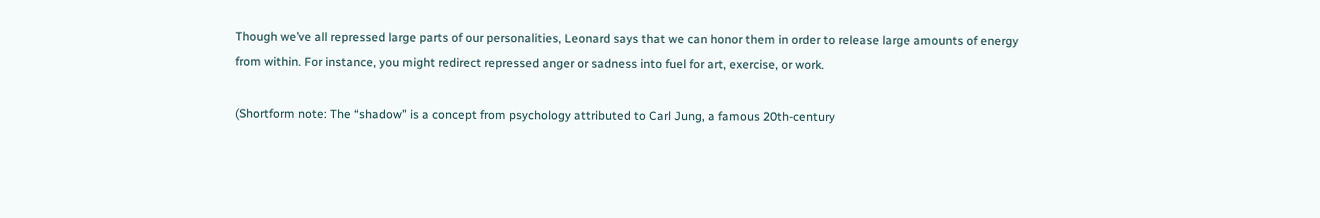Though we’ve all repressed large parts of our personalities, Leonard says that we can honor them in order to release large amounts of energy from within. For instance, you might redirect repressed anger or sadness into fuel for art, exercise, or work.

(Shortform note: The “shadow” is a concept from psychology attributed to Carl Jung, a famous 20th-century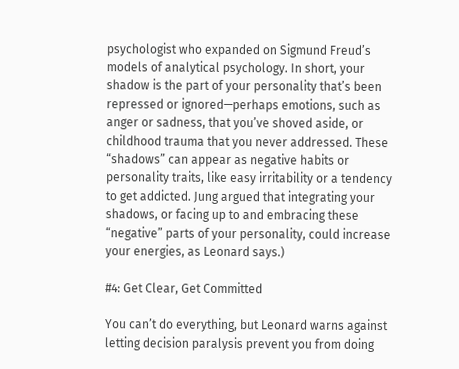psychologist who expanded on Sigmund Freud’s models of analytical psychology. In short, your shadow is the part of your personality that’s been repressed or ignored—perhaps emotions, such as anger or sadness, that you’ve shoved aside, or childhood trauma that you never addressed. These “shadows” can appear as negative habits or personality traits, like easy irritability or a tendency to get addicted. Jung argued that integrating your shadows, or facing up to and embracing these “negative” parts of your personality, could increase your energies, as Leonard says.)

#4: Get Clear, Get Committed

You can’t do everything, but Leonard warns against letting decision paralysis prevent you from doing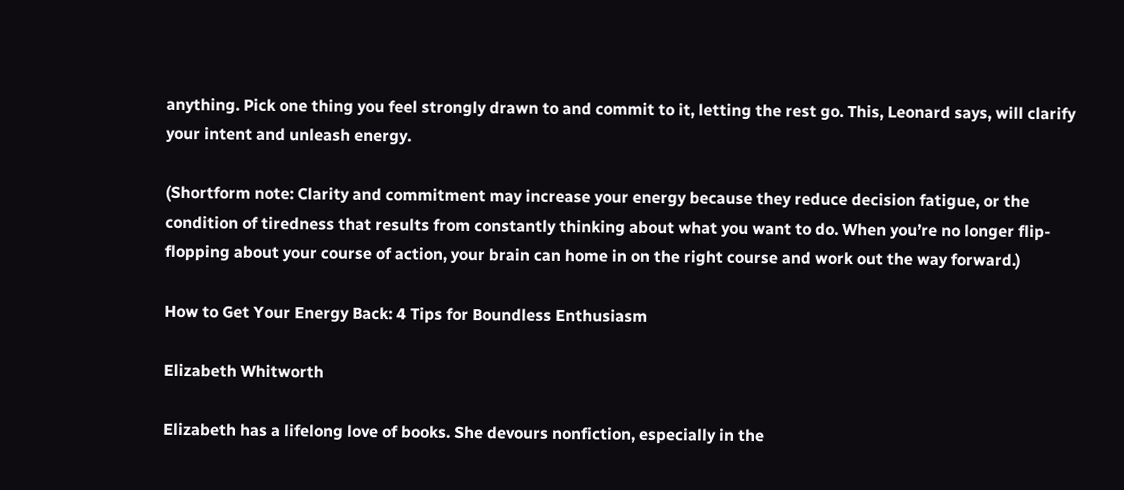anything. Pick one thing you feel strongly drawn to and commit to it, letting the rest go. This, Leonard says, will clarify your intent and unleash energy.

(Shortform note: Clarity and commitment may increase your energy because they reduce decision fatigue, or the condition of tiredness that results from constantly thinking about what you want to do. When you’re no longer flip-flopping about your course of action, your brain can home in on the right course and work out the way forward.)

How to Get Your Energy Back: 4 Tips for Boundless Enthusiasm

Elizabeth Whitworth

Elizabeth has a lifelong love of books. She devours nonfiction, especially in the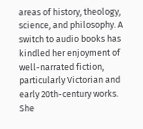areas of history, theology, science, and philosophy. A switch to audio books has kindled her enjoyment of well-narrated fiction, particularly Victorian and early 20th-century works. She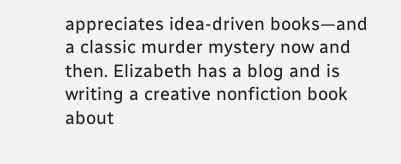appreciates idea-driven books—and a classic murder mystery now and then. Elizabeth has a blog and is writing a creative nonfiction book about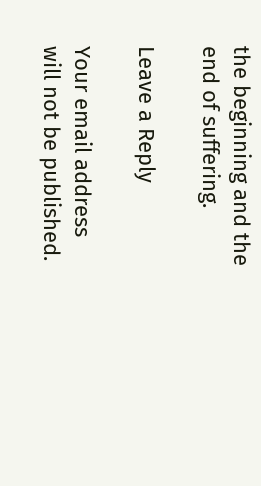the beginning and the end of suffering.

Leave a Reply

Your email address will not be published.